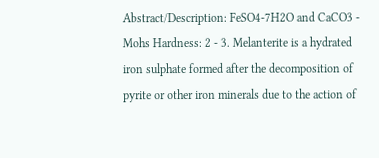Abstract/Description: FeSO4-7H2O and CaCO3 - Mohs Hardness: 2 - 3. Melanterite is a hydrated iron sulphate formed after the decomposition of pyrite or other iron minerals due to the action of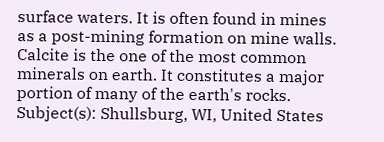surface waters. It is often found in mines as a post-mining formation on mine walls. Calcite is the one of the most common minerals on earth. It constitutes a major portion of many of the earth's rocks.
Subject(s): Shullsburg, WI, United States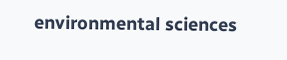environmental sciences